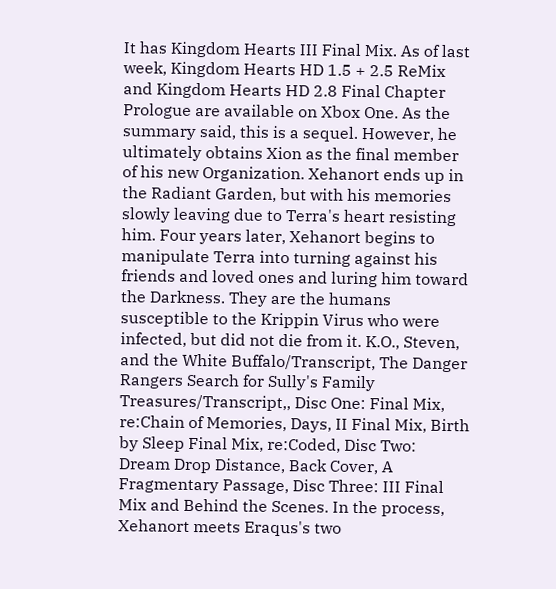It has Kingdom Hearts III Final Mix. As of last week, Kingdom Hearts HD 1.5 + 2.5 ReMix and Kingdom Hearts HD 2.8 Final Chapter Prologue are available on Xbox One. As the summary said, this is a sequel. However, he ultimately obtains Xion as the final member of his new Organization. Xehanort ends up in the Radiant Garden, but with his memories slowly leaving due to Terra's heart resisting him. Four years later, Xehanort begins to manipulate Terra into turning against his friends and loved ones and luring him toward the Darkness. They are the humans susceptible to the Krippin Virus who were infected, but did not die from it. K.O., Steven, and the White Buffalo/Transcript, The Danger Rangers Search for Sully's Family Treasures/Transcript,, Disc One: Final Mix, re:Chain of Memories, Days, II Final Mix, Birth by Sleep Final Mix, re:Coded, Disc Two: Dream Drop Distance, Back Cover, A Fragmentary Passage, Disc Three: III Final Mix and Behind the Scenes. In the process, Xehanort meets Eraqus's two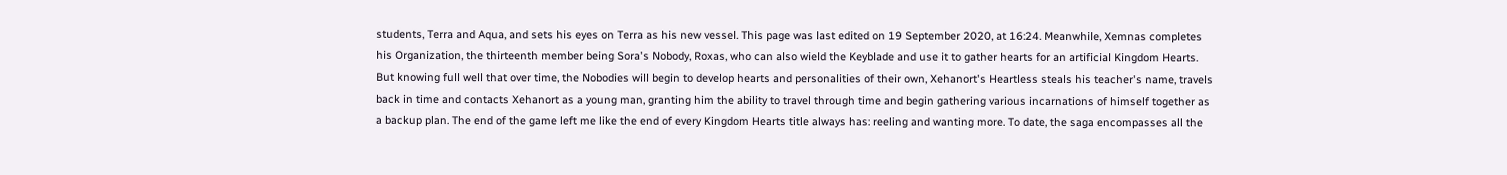students, Terra and Aqua, and sets his eyes on Terra as his new vessel. This page was last edited on 19 September 2020, at 16:24. Meanwhile, Xemnas completes his Organization, the thirteenth member being Sora's Nobody, Roxas, who can also wield the Keyblade and use it to gather hearts for an artificial Kingdom Hearts. But knowing full well that over time, the Nobodies will begin to develop hearts and personalities of their own, Xehanort's Heartless steals his teacher's name, travels back in time and contacts Xehanort as a young man, granting him the ability to travel through time and begin gathering various incarnations of himself together as a backup plan. The end of the game left me like the end of every Kingdom Hearts title always has: reeling and wanting more. To date, the saga encompasses all the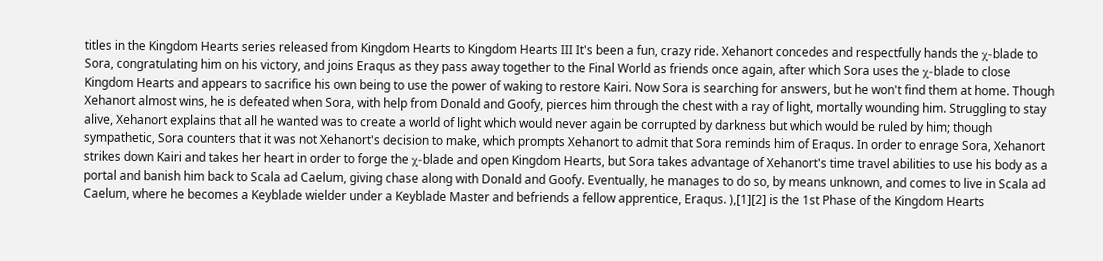titles in the Kingdom Hearts series released from Kingdom Hearts to Kingdom Hearts III It's been a fun, crazy ride. Xehanort concedes and respectfully hands the χ-blade to Sora, congratulating him on his victory, and joins Eraqus as they pass away together to the Final World as friends once again, after which Sora uses the χ-blade to close Kingdom Hearts and appears to sacrifice his own being to use the power of waking to restore Kairi. Now Sora is searching for answers, but he won't find them at home. Though Xehanort almost wins, he is defeated when Sora, with help from Donald and Goofy, pierces him through the chest with a ray of light, mortally wounding him. Struggling to stay alive, Xehanort explains that all he wanted was to create a world of light which would never again be corrupted by darkness but which would be ruled by him; though sympathetic, Sora counters that it was not Xehanort's decision to make, which prompts Xehanort to admit that Sora reminds him of Eraqus. In order to enrage Sora, Xehanort strikes down Kairi and takes her heart in order to forge the χ-blade and open Kingdom Hearts, but Sora takes advantage of Xehanort's time travel abilities to use his body as a portal and banish him back to Scala ad Caelum, giving chase along with Donald and Goofy. Eventually, he manages to do so, by means unknown, and comes to live in Scala ad Caelum, where he becomes a Keyblade wielder under a Keyblade Master and befriends a fellow apprentice, Eraqus. ),[1][2] is the 1st Phase of the Kingdom Hearts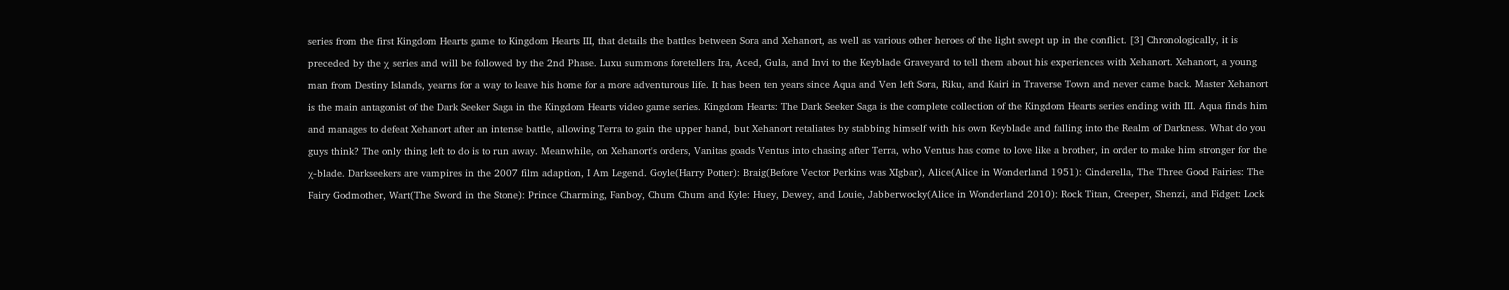series from the first Kingdom Hearts game to Kingdom Hearts III, that details the battles between Sora and Xehanort, as well as various other heroes of the light swept up in the conflict. [3] Chronologically, it is preceded by the χ series and will be followed by the 2nd Phase. Luxu summons foretellers Ira, Aced, Gula, and Invi to the Keyblade Graveyard to tell them about his experiences with Xehanort. Xehanort, a young man from Destiny Islands, yearns for a way to leave his home for a more adventurous life. It has been ten years since Aqua and Ven left Sora, Riku, and Kairi in Traverse Town and never came back. Master Xehanort is the main antagonist of the Dark Seeker Saga in the Kingdom Hearts video game series. Kingdom Hearts: The Dark Seeker Saga is the complete collection of the Kingdom Hearts series ending with III. Aqua finds him and manages to defeat Xehanort after an intense battle, allowing Terra to gain the upper hand, but Xehanort retaliates by stabbing himself with his own Keyblade and falling into the Realm of Darkness. What do you guys think? The only thing left to do is to run away. Meanwhile, on Xehanort's orders, Vanitas goads Ventus into chasing after Terra, who Ventus has come to love like a brother, in order to make him stronger for the χ-blade. Darkseekers are vampires in the 2007 film adaption, I Am Legend. Goyle(Harry Potter): Braig(Before Vector Perkins was XIgbar), Alice(Alice in Wonderland 1951): Cinderella, The Three Good Fairies: The Fairy Godmother, Wart(The Sword in the Stone): Prince Charming, Fanboy, Chum Chum and Kyle: Huey, Dewey, and Louie, Jabberwocky(Alice in Wonderland 2010): Rock Titan, Creeper, Shenzi, and Fidget: Lock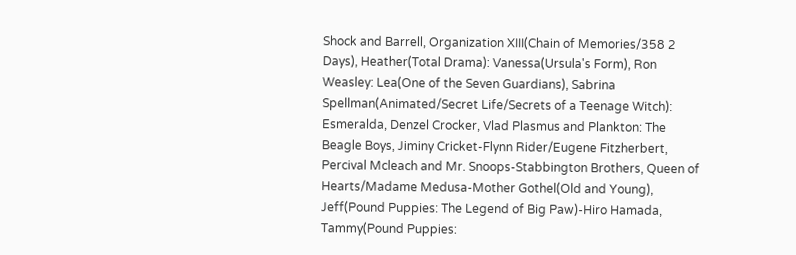Shock and Barrell, Organization XIII(Chain of Memories/358 2 Days), Heather(Total Drama): Vanessa(Ursula's Form), Ron Weasley: Lea(One of the Seven Guardians), Sabrina Spellman(Animated/Secret Life/Secrets of a Teenage Witch): Esmeralda, Denzel Crocker, Vlad Plasmus and Plankton: The Beagle Boys, Jiminy Cricket-Flynn Rider/Eugene Fitzherbert, Percival Mcleach and Mr. Snoops-Stabbington Brothers, Queen of Hearts/Madame Medusa-Mother Gothel(Old and Young), Jeff(Pound Puppies: The Legend of Big Paw)-Hiro Hamada, Tammy(Pound Puppies: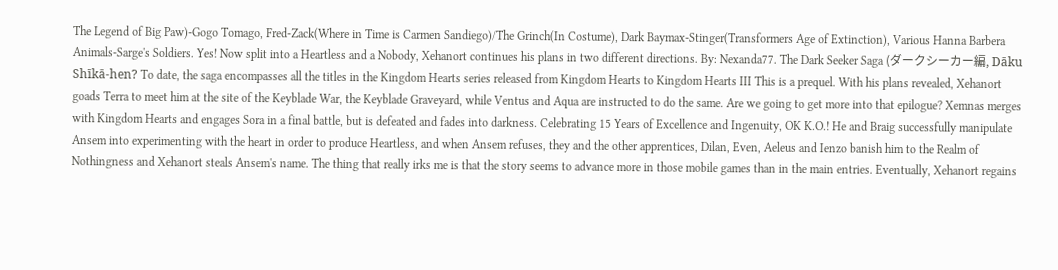The Legend of Big Paw)-Gogo Tomago, Fred-Zack(Where in Time is Carmen Sandiego)/The Grinch(In Costume), Dark Baymax-Stinger(Transformers Age of Extinction), Various Hanna Barbera Animals-Sarge's Soldiers. Yes! Now split into a Heartless and a Nobody, Xehanort continues his plans in two different directions. By: Nexanda77. The Dark Seeker Saga (ダークシーカー編, Dāku Shīkā-hen? To date, the saga encompasses all the titles in the Kingdom Hearts series released from Kingdom Hearts to Kingdom Hearts III This is a prequel. With his plans revealed, Xehanort goads Terra to meet him at the site of the Keyblade War, the Keyblade Graveyard, while Ventus and Aqua are instructed to do the same. Are we going to get more into that epilogue? Xemnas merges with Kingdom Hearts and engages Sora in a final battle, but is defeated and fades into darkness. Celebrating 15 Years of Excellence and Ingenuity, OK K.O.! He and Braig successfully manipulate Ansem into experimenting with the heart in order to produce Heartless, and when Ansem refuses, they and the other apprentices, Dilan, Even, Aeleus and Ienzo banish him to the Realm of Nothingness and Xehanort steals Ansem's name. The thing that really irks me is that the story seems to advance more in those mobile games than in the main entries. Eventually, Xehanort regains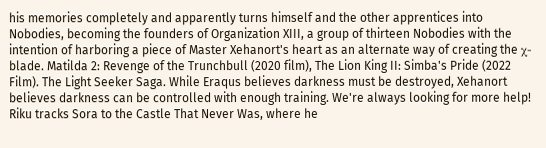his memories completely and apparently turns himself and the other apprentices into Nobodies, becoming the founders of Organization XIII, a group of thirteen Nobodies with the intention of harboring a piece of Master Xehanort's heart as an alternate way of creating the χ-blade. Matilda 2: Revenge of the Trunchbull (2020 film), The Lion King II: Simba's Pride (2022 Film). The Light Seeker Saga. While Eraqus believes darkness must be destroyed, Xehanort believes darkness can be controlled with enough training. We're always looking for more help! Riku tracks Sora to the Castle That Never Was, where he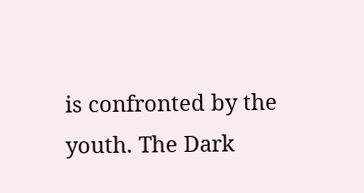is confronted by the youth. The Dark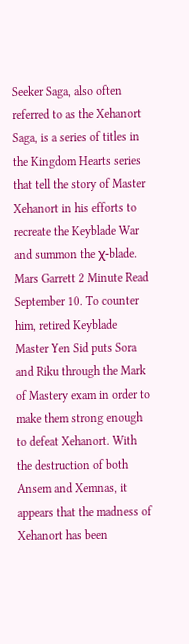Seeker Saga, also often referred to as the Xehanort Saga, is a series of titles in the Kingdom Hearts series that tell the story of Master Xehanort in his efforts to recreate the Keyblade War and summon the χ-blade. Mars Garrett 2 Minute Read September 10. To counter him, retired Keyblade Master Yen Sid puts Sora and Riku through the Mark of Mastery exam in order to make them strong enough to defeat Xehanort. With the destruction of both Ansem and Xemnas, it appears that the madness of Xehanort has been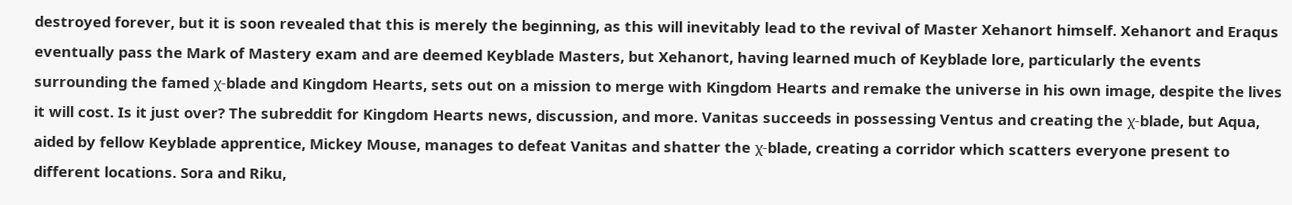destroyed forever, but it is soon revealed that this is merely the beginning, as this will inevitably lead to the revival of Master Xehanort himself. Xehanort and Eraqus eventually pass the Mark of Mastery exam and are deemed Keyblade Masters, but Xehanort, having learned much of Keyblade lore, particularly the events surrounding the famed χ-blade and Kingdom Hearts, sets out on a mission to merge with Kingdom Hearts and remake the universe in his own image, despite the lives it will cost. Is it just over? The subreddit for Kingdom Hearts news, discussion, and more. Vanitas succeeds in possessing Ventus and creating the χ-blade, but Aqua, aided by fellow Keyblade apprentice, Mickey Mouse, manages to defeat Vanitas and shatter the χ-blade, creating a corridor which scatters everyone present to different locations. Sora and Riku,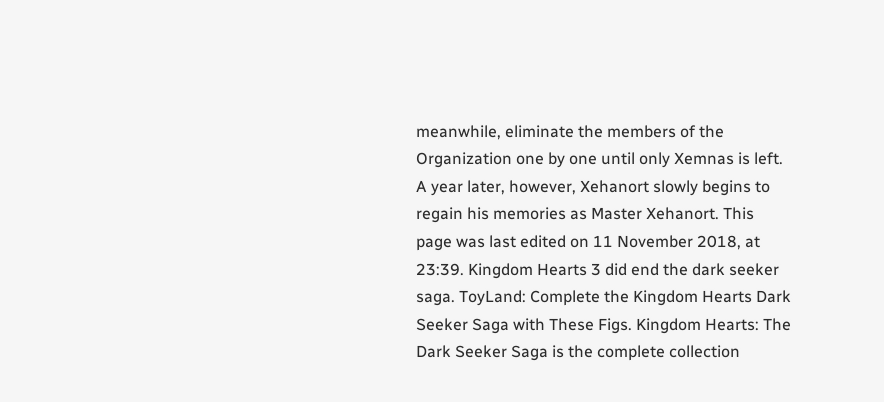meanwhile, eliminate the members of the Organization one by one until only Xemnas is left. A year later, however, Xehanort slowly begins to regain his memories as Master Xehanort. This page was last edited on 11 November 2018, at 23:39. Kingdom Hearts 3 did end the dark seeker saga. ToyLand: Complete the Kingdom Hearts Dark Seeker Saga with These Figs. Kingdom Hearts: The Dark Seeker Saga is the complete collection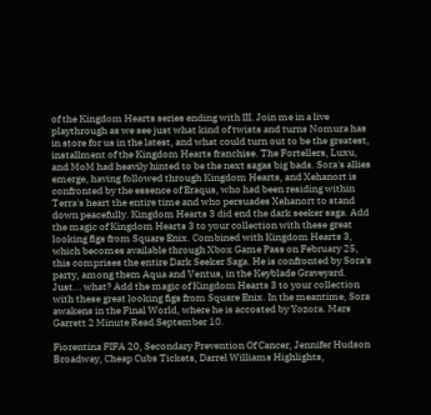of the Kingdom Hearts series ending with III. Join me in a live playthrough as we see just what kind of twists and turns Nomura has in store for us in the latest, and what could turn out to be the greatest, installment of the Kingdom Hearts franchise. The Fortellers, Luxu, and MoM had heavily hinted to be the next sagas big bads. Sora's allies emerge, having followed through Kingdom Hearts, and Xehanort is confronted by the essence of Eraqus, who had been residing within Terra's heart the entire time and who persuades Xehanort to stand down peacefully. Kingdom Hearts 3 did end the dark seeker saga. Add the magic of Kingdom Hearts 3 to your collection with these great looking figs from Square Enix. Combined with Kingdom Hearts 3, which becomes available through Xbox Game Pass on February 25, this comprises the entire Dark Seeker Saga. He is confronted by Sora's party, among them Aqua and Ventus, in the Keyblade Graveyard. Just... what? Add the magic of Kingdom Hearts 3 to your collection with these great looking figs from Square Enix. In the meantime, Sora awakens in the Final World, where he is accosted by Yozora. Mars Garrett 2 Minute Read September 10.

Fiorentina FIFA 20, Secondary Prevention Of Cancer, Jennifer Hudson Broadway, Cheap Cubs Tickets, Darrel Williams Highlights,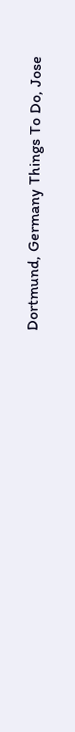Dortmund, Germany Things To Do, Jose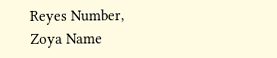Reyes Number, Zoya Name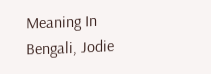Meaning In Bengali, Jodie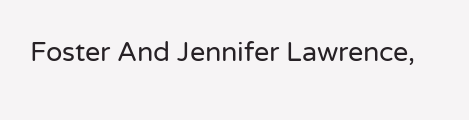Foster And Jennifer Lawrence,